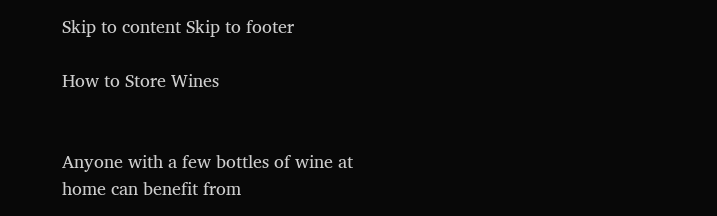Skip to content Skip to footer

How to Store Wines


Anyone with a few bottles of wine at home can benefit from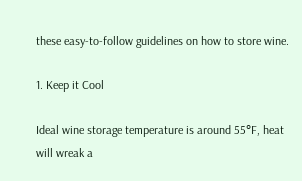these easy-to-follow guidelines on how to store wine.

1. Keep it Cool

Ideal wine storage temperature is around 55°F, heat will wreak a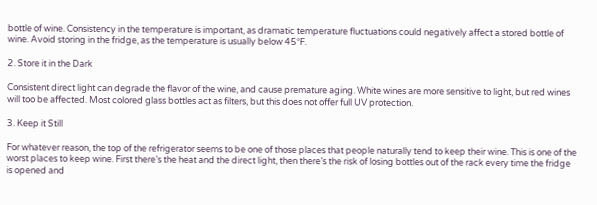bottle of wine. Consistency in the temperature is important, as dramatic temperature fluctuations could negatively affect a stored bottle of wine. Avoid storing in the fridge, as the temperature is usually below 45°F.

2. Store it in the Dark

Consistent direct light can degrade the flavor of the wine, and cause premature aging. White wines are more sensitive to light, but red wines will too be affected. Most colored glass bottles act as filters, but this does not offer full UV protection.

3. Keep it Still

For whatever reason, the top of the refrigerator seems to be one of those places that people naturally tend to keep their wine. This is one of the worst places to keep wine. First there’s the heat and the direct light, then there’s the risk of losing bottles out of the rack every time the fridge is opened and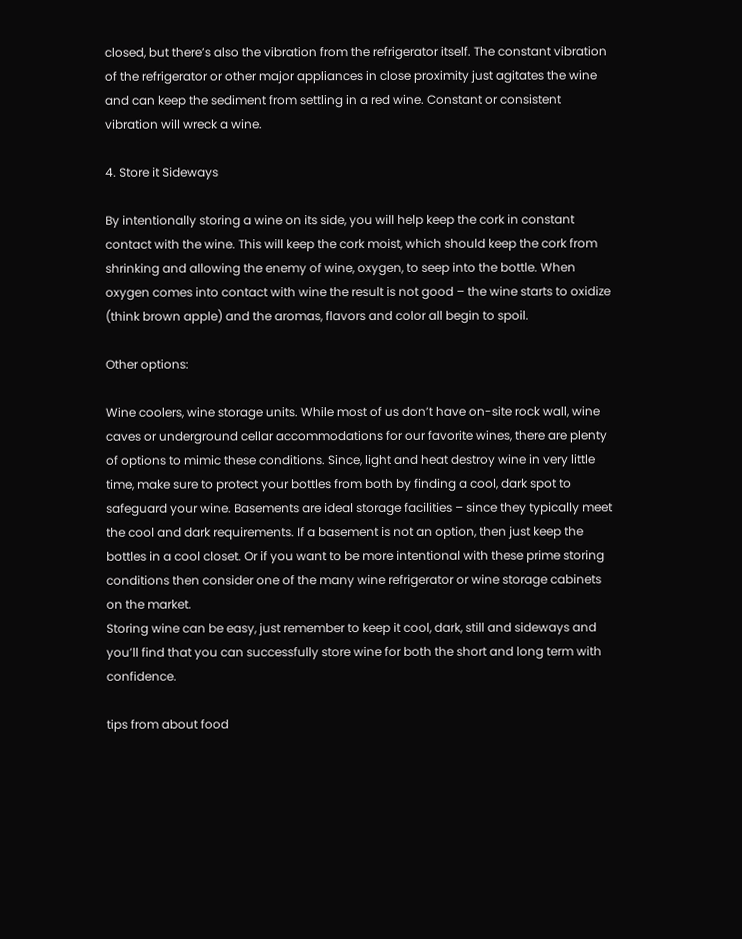closed, but there’s also the vibration from the refrigerator itself. The constant vibration of the refrigerator or other major appliances in close proximity just agitates the wine and can keep the sediment from settling in a red wine. Constant or consistent vibration will wreck a wine.

4. Store it Sideways

By intentionally storing a wine on its side, you will help keep the cork in constant contact with the wine. This will keep the cork moist, which should keep the cork from shrinking and allowing the enemy of wine, oxygen, to seep into the bottle. When oxygen comes into contact with wine the result is not good – the wine starts to oxidize (think brown apple) and the aromas, flavors and color all begin to spoil.

Other options:

Wine coolers, wine storage units. While most of us don’t have on-site rock wall, wine caves or underground cellar accommodations for our favorite wines, there are plenty of options to mimic these conditions. Since, light and heat destroy wine in very little time, make sure to protect your bottles from both by finding a cool, dark spot to safeguard your wine. Basements are ideal storage facilities – since they typically meet the cool and dark requirements. If a basement is not an option, then just keep the bottles in a cool closet. Or if you want to be more intentional with these prime storing conditions then consider one of the many wine refrigerator or wine storage cabinets on the market.
Storing wine can be easy, just remember to keep it cool, dark, still and sideways and you’ll find that you can successfully store wine for both the short and long term with confidence.

tips from about food